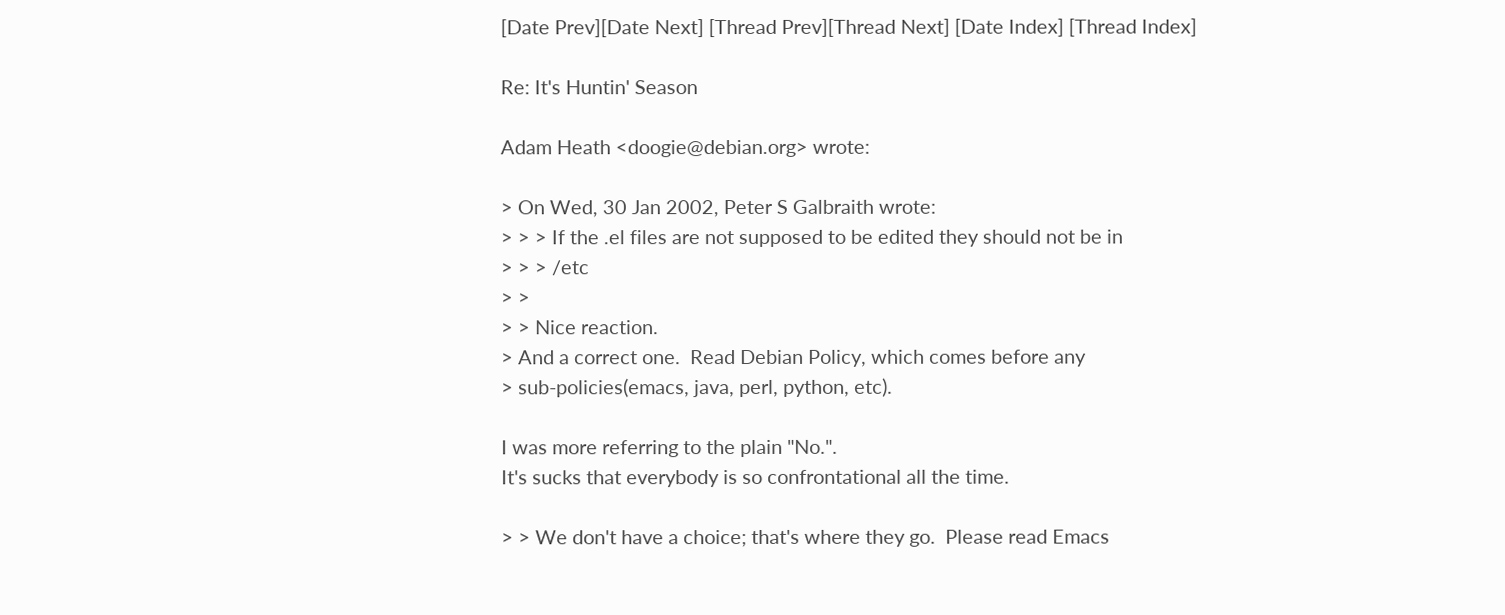[Date Prev][Date Next] [Thread Prev][Thread Next] [Date Index] [Thread Index]

Re: It's Huntin' Season

Adam Heath <doogie@debian.org> wrote:

> On Wed, 30 Jan 2002, Peter S Galbraith wrote:
> > > If the .el files are not supposed to be edited they should not be in
> > > /etc
> >
> > Nice reaction.
> And a correct one.  Read Debian Policy, which comes before any
> sub-policies(emacs, java, perl, python, etc).

I was more referring to the plain "No.".
It's sucks that everybody is so confrontational all the time.

> > We don't have a choice; that's where they go.  Please read Emacs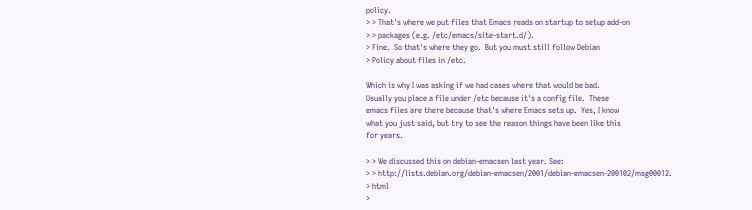policy.
> > That's where we put files that Emacs reads on startup to setup add-on
> > packages (e.g. /etc/emacs/site-start.d/).
> Fine.  So that's where they go.  But you must still follow Debian
> Policy about files in /etc.

Which is why I was asking if we had cases where that would be bad.
Usually you place a file under /etc because it's a config file.  These
emacs files are there because that's where Emacs sets up.  Yes, I know
what you just said, but try to see the reason things have been like this
for years.

> > We discussed this on debian-emacsen last year. See:
> > http://lists.debian.org/debian-emacsen/2001/debian-emacsen-200102/msg00012.
> html
>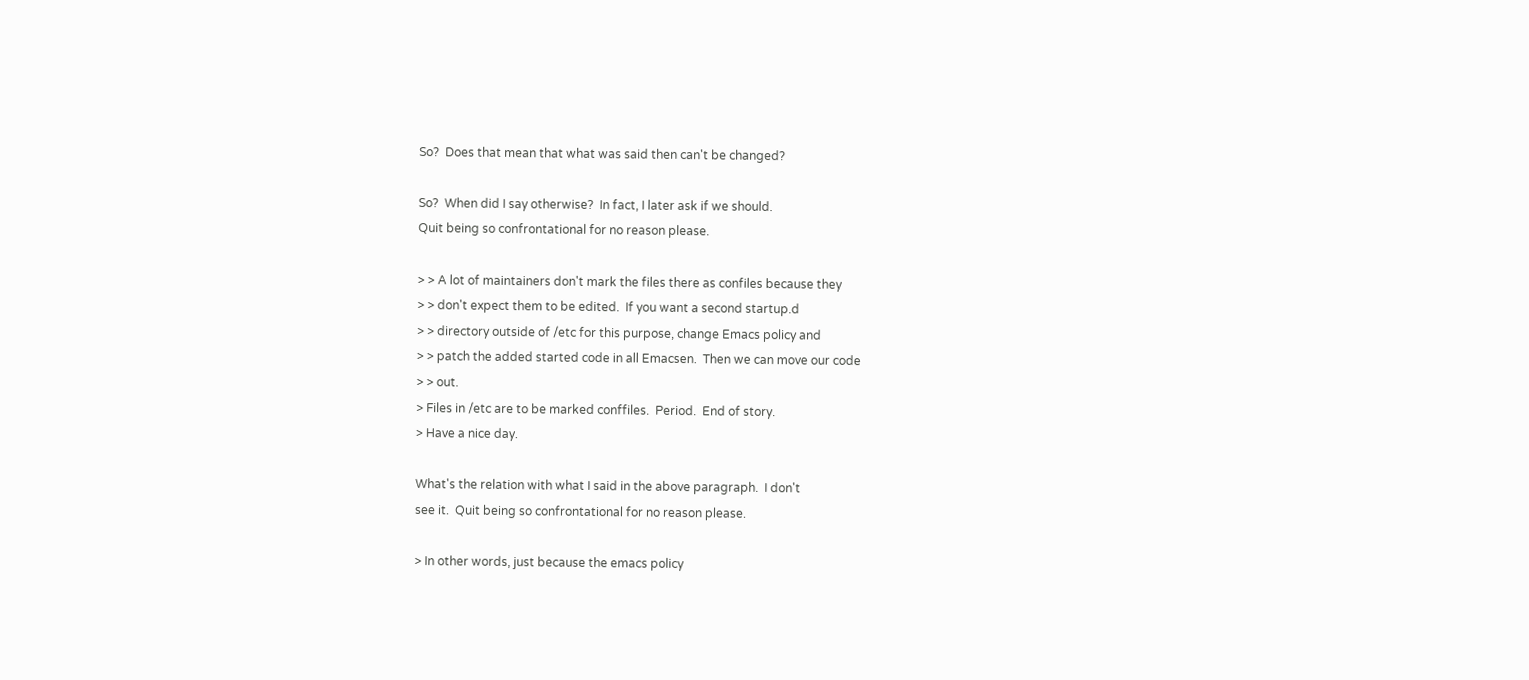So?  Does that mean that what was said then can't be changed?

So?  When did I say otherwise?  In fact, I later ask if we should.
Quit being so confrontational for no reason please.

> > A lot of maintainers don't mark the files there as confiles because they
> > don't expect them to be edited.  If you want a second startup.d
> > directory outside of /etc for this purpose, change Emacs policy and
> > patch the added started code in all Emacsen.  Then we can move our code
> > out.
> Files in /etc are to be marked conffiles.  Period.  End of story.
> Have a nice day.

What's the relation with what I said in the above paragraph.  I don't
see it.  Quit being so confrontational for no reason please.

> In other words, just because the emacs policy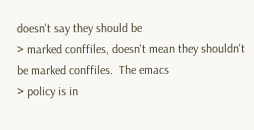doesn't say they should be
> marked conffiles, doesn't mean they shouldn't be marked conffiles.  The emacs
> policy is in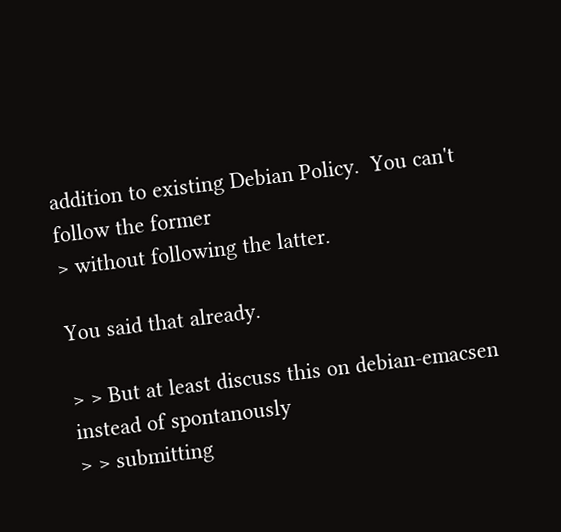addition to existing Debian Policy.  You can't follow the former
> without following the latter.

You said that already.

> > But at least discuss this on debian-emacsen instead of spontanously
> > submitting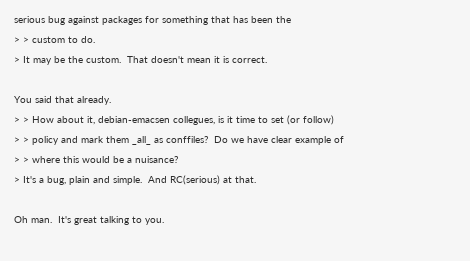serious bug against packages for something that has been the
> > custom to do.
> It may be the custom.  That doesn't mean it is correct.

You said that already.
> > How about it, debian-emacsen collegues, is it time to set (or follow)
> > policy and mark them _all_ as conffiles?  Do we have clear example of
> > where this would be a nuisance?
> It's a bug, plain and simple.  And RC(serious) at that.

Oh man.  It's great talking to you.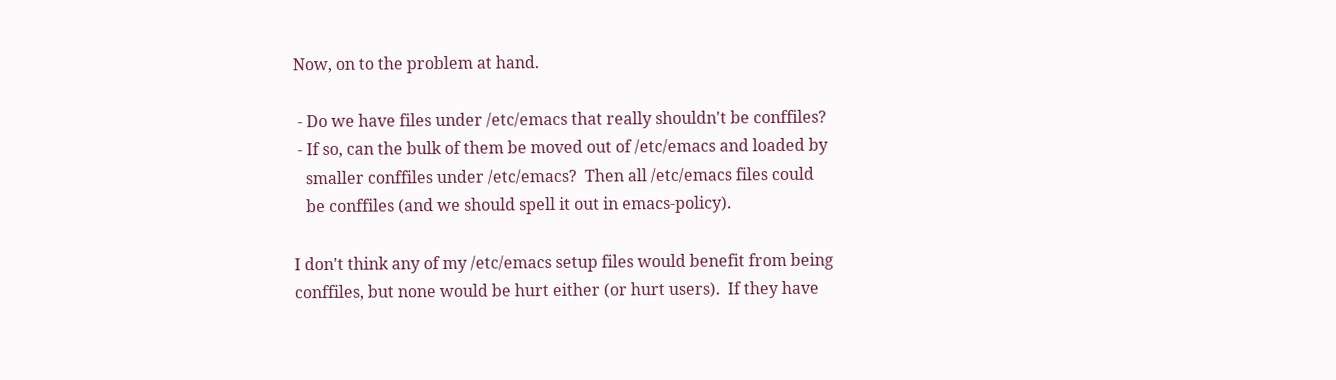Now, on to the problem at hand.

 - Do we have files under /etc/emacs that really shouldn't be conffiles?
 - If so, can the bulk of them be moved out of /etc/emacs and loaded by
   smaller conffiles under /etc/emacs?  Then all /etc/emacs files could
   be conffiles (and we should spell it out in emacs-policy).

I don't think any of my /etc/emacs setup files would benefit from being
conffiles, but none would be hurt either (or hurt users).  If they have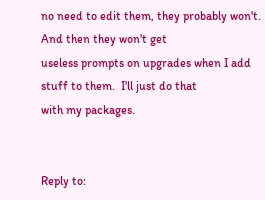no need to edit them, they probably won't.  And then they won't get
useless prompts on upgrades when I add stuff to them.  I'll just do that
with my packages.


Reply to: